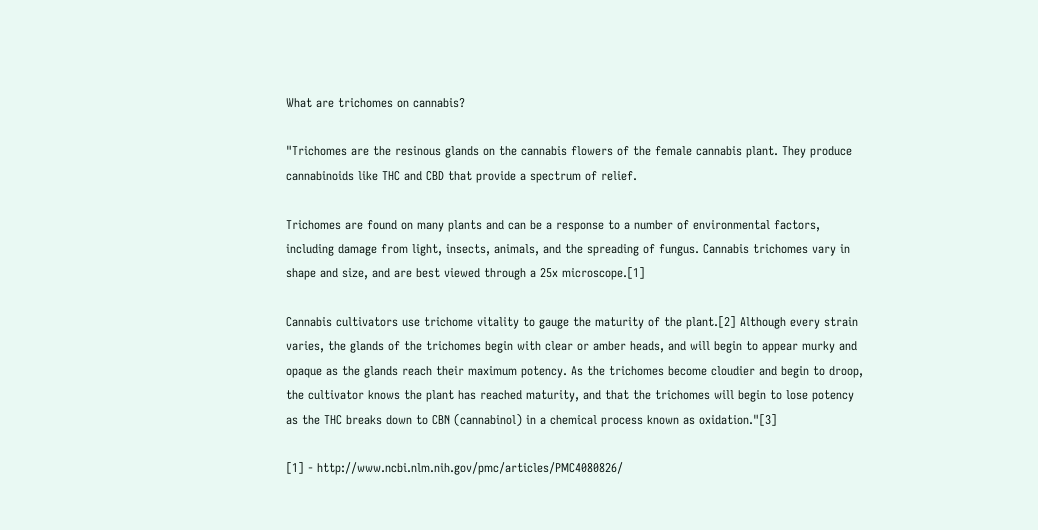What are trichomes on cannabis?

"Trichomes are the resinous glands on the cannabis flowers of the female cannabis plant. They produce cannabinoids like THC and CBD that provide a spectrum of relief.

Trichomes are found on many plants and can be a response to a number of environmental factors, including damage from light, insects, animals, and the spreading of fungus. Cannabis trichomes vary in shape and size, and are best viewed through a 25x microscope.[1]

Cannabis cultivators use trichome vitality to gauge the maturity of the plant.[2] Although every strain varies, the glands of the trichomes begin with clear or amber heads, and will begin to appear murky and opaque as the glands reach their maximum potency. As the trichomes become cloudier and begin to droop, the cultivator knows the plant has reached maturity, and that the trichomes will begin to lose potency as the THC breaks down to CBN (cannabinol) in a chemical process known as oxidation."[3]

[1] - http://www.ncbi.nlm.nih.gov/pmc/articles/PMC4080826/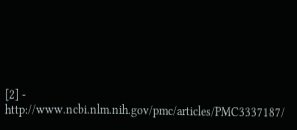[2] - http://www.ncbi.nlm.nih.gov/pmc/articles/PMC3337187/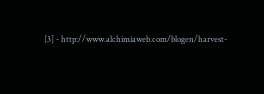[3] - http://www.alchimiaweb.com/blogen/harvest-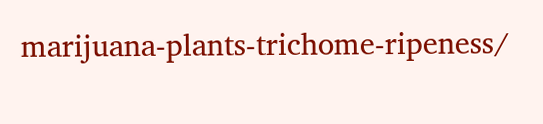marijuana-plants-trichome-ripeness/